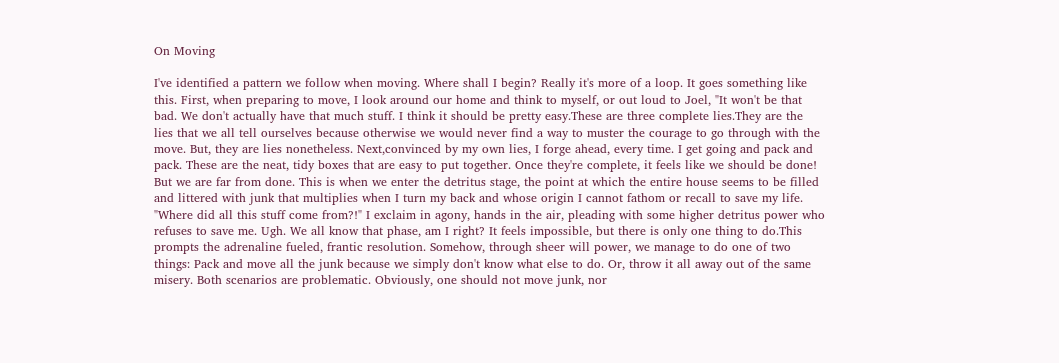On Moving

I've identified a pattern we follow when moving. Where shall I begin? Really it's more of a loop. It goes something like this. First, when preparing to move, I look around our home and think to myself, or out loud to Joel, "It won't be that bad. We don't actually have that much stuff. I think it should be pretty easy.These are three complete lies.They are the lies that we all tell ourselves because otherwise we would never find a way to muster the courage to go through with the move. But, they are lies nonetheless. Next,convinced by my own lies, I forge ahead, every time. I get going and pack and pack. These are the neat, tidy boxes that are easy to put together. Once they're complete, it feels like we should be done! But we are far from done. This is when we enter the detritus stage, the point at which the entire house seems to be filled and littered with junk that multiplies when I turn my back and whose origin I cannot fathom or recall to save my life. "Where did all this stuff come from?!" I exclaim in agony, hands in the air, pleading with some higher detritus power who refuses to save me. Ugh. We all know that phase, am I right? It feels impossible, but there is only one thing to do.This prompts the adrenaline fueled, frantic resolution. Somehow, through sheer will power, we manage to do one of two things: Pack and move all the junk because we simply don't know what else to do. Or, throw it all away out of the same misery. Both scenarios are problematic. Obviously, one should not move junk, nor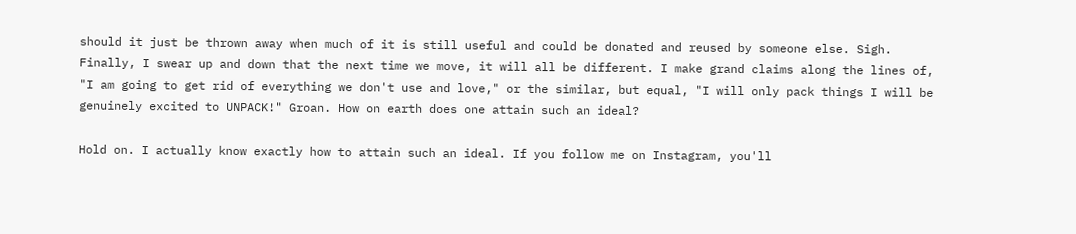should it just be thrown away when much of it is still useful and could be donated and reused by someone else. Sigh. Finally, I swear up and down that the next time we move, it will all be different. I make grand claims along the lines of, "I am going to get rid of everything we don't use and love," or the similar, but equal, "I will only pack things I will be genuinely excited to UNPACK!" Groan. How on earth does one attain such an ideal?

Hold on. I actually know exactly how to attain such an ideal. If you follow me on Instagram, you'll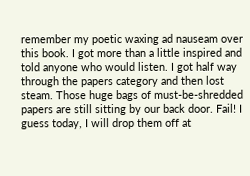remember my poetic waxing ad nauseam over this book. I got more than a little inspired and told anyone who would listen. I got half way through the papers category and then lost steam. Those huge bags of must-be-shredded papers are still sitting by our back door. Fail! I guess today, I will drop them off at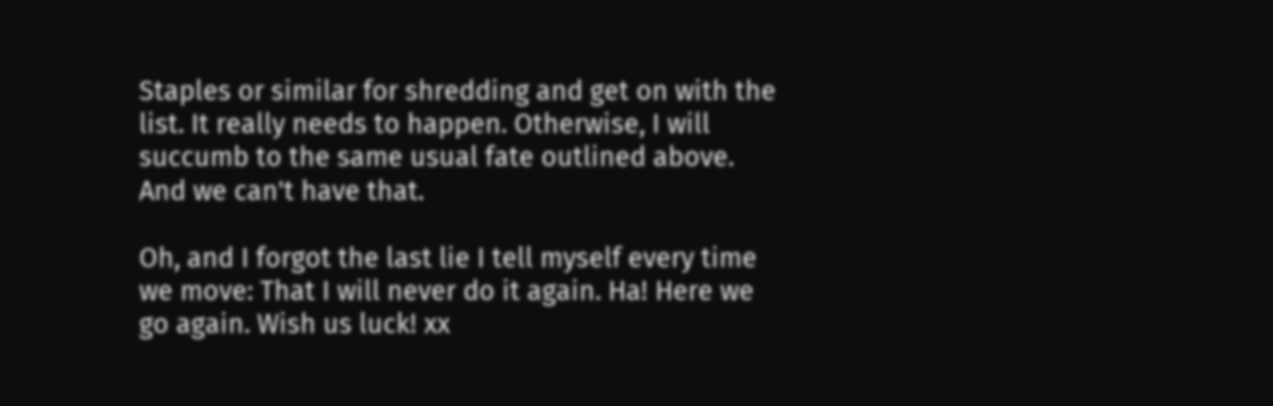Staples or similar for shredding and get on with the list. It really needs to happen. Otherwise, I will succumb to the same usual fate outlined above. And we can't have that.

Oh, and I forgot the last lie I tell myself every time we move: That I will never do it again. Ha! Here we go again. Wish us luck! xx